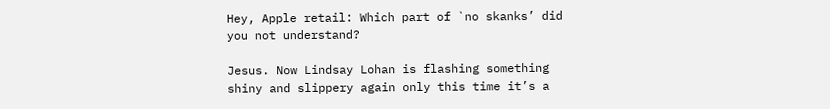Hey, Apple retail: Which part of `no skanks’ did you not understand?

Jesus. Now Lindsay Lohan is flashing something shiny and slippery again only this time it’s a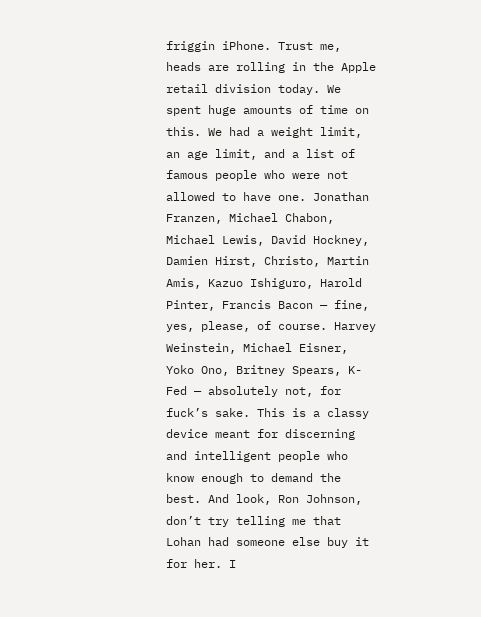friggin iPhone. Trust me, heads are rolling in the Apple retail division today. We spent huge amounts of time on this. We had a weight limit, an age limit, and a list of famous people who were not allowed to have one. Jonathan Franzen, Michael Chabon, Michael Lewis, David Hockney, Damien Hirst, Christo, Martin Amis, Kazuo Ishiguro, Harold Pinter, Francis Bacon — fine, yes, please, of course. Harvey Weinstein, Michael Eisner, Yoko Ono, Britney Spears, K-Fed — absolutely not, for fuck’s sake. This is a classy device meant for discerning and intelligent people who know enough to demand the best. And look, Ron Johnson, don’t try telling me that Lohan had someone else buy it for her. I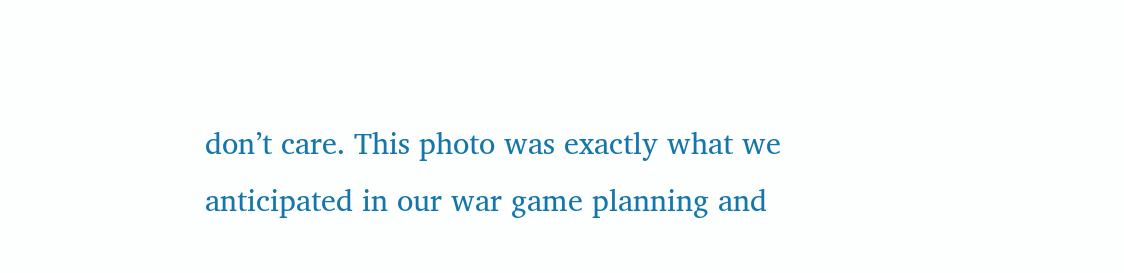don’t care. This photo was exactly what we anticipated in our war game planning and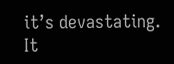it’s devastating. It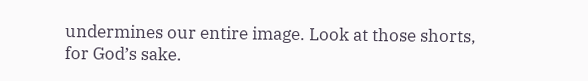undermines our entire image. Look at those shorts, for God’s sake.